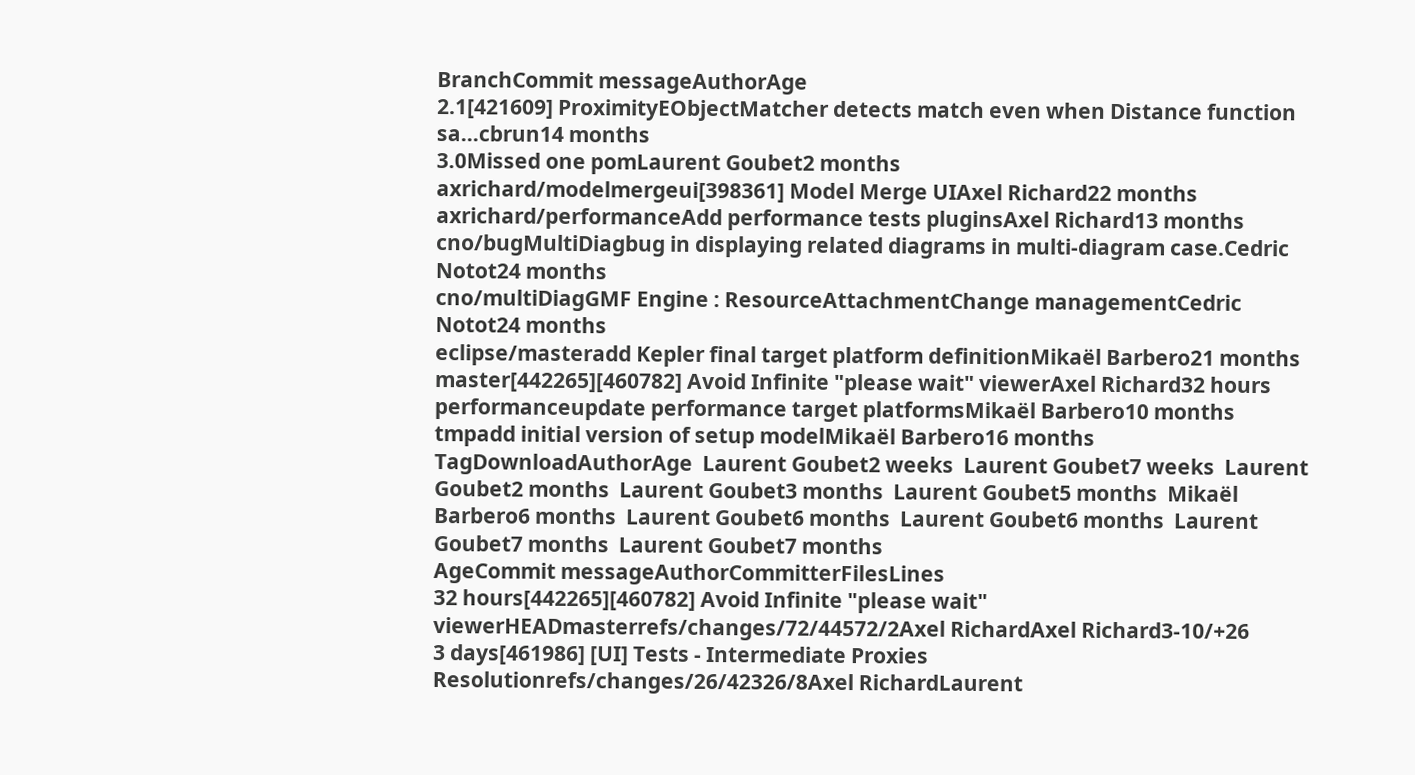BranchCommit messageAuthorAge
2.1[421609] ProximityEObjectMatcher detects match even when Distance function sa...cbrun14 months
3.0Missed one pomLaurent Goubet2 months
axrichard/modelmergeui[398361] Model Merge UIAxel Richard22 months
axrichard/performanceAdd performance tests pluginsAxel Richard13 months
cno/bugMultiDiagbug in displaying related diagrams in multi-diagram case.Cedric Notot24 months
cno/multiDiagGMF Engine : ResourceAttachmentChange managementCedric Notot24 months
eclipse/masteradd Kepler final target platform definitionMikaël Barbero21 months
master[442265][460782] Avoid Infinite "please wait" viewerAxel Richard32 hours
performanceupdate performance target platformsMikaël Barbero10 months
tmpadd initial version of setup modelMikaël Barbero16 months
TagDownloadAuthorAge  Laurent Goubet2 weeks  Laurent Goubet7 weeks  Laurent Goubet2 months  Laurent Goubet3 months  Laurent Goubet5 months  Mikaël Barbero6 months  Laurent Goubet6 months  Laurent Goubet6 months  Laurent Goubet7 months  Laurent Goubet7 months
AgeCommit messageAuthorCommitterFilesLines
32 hours[442265][460782] Avoid Infinite "please wait" viewerHEADmasterrefs/changes/72/44572/2Axel RichardAxel Richard3-10/+26
3 days[461986] [UI] Tests - Intermediate Proxies Resolutionrefs/changes/26/42326/8Axel RichardLaurent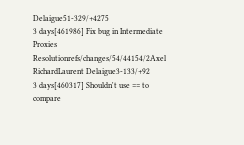Delaigue51-329/+4275
3 days[461986] Fix bug in Intermediate Proxies Resolutionrefs/changes/54/44154/2Axel RichardLaurent Delaigue3-133/+92
3 days[460317] Shouldn't use == to compare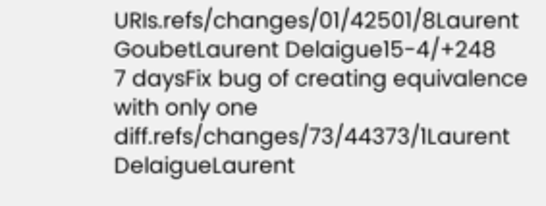URIs.refs/changes/01/42501/8Laurent GoubetLaurent Delaigue15-4/+248
7 daysFix bug of creating equivalence with only one diff.refs/changes/73/44373/1Laurent DelaigueLaurent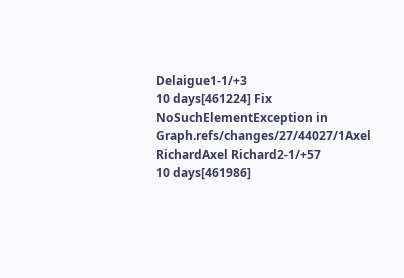Delaigue1-1/+3
10 days[461224] Fix NoSuchElementException in Graph.refs/changes/27/44027/1Axel RichardAxel Richard2-1/+57
10 days[461986]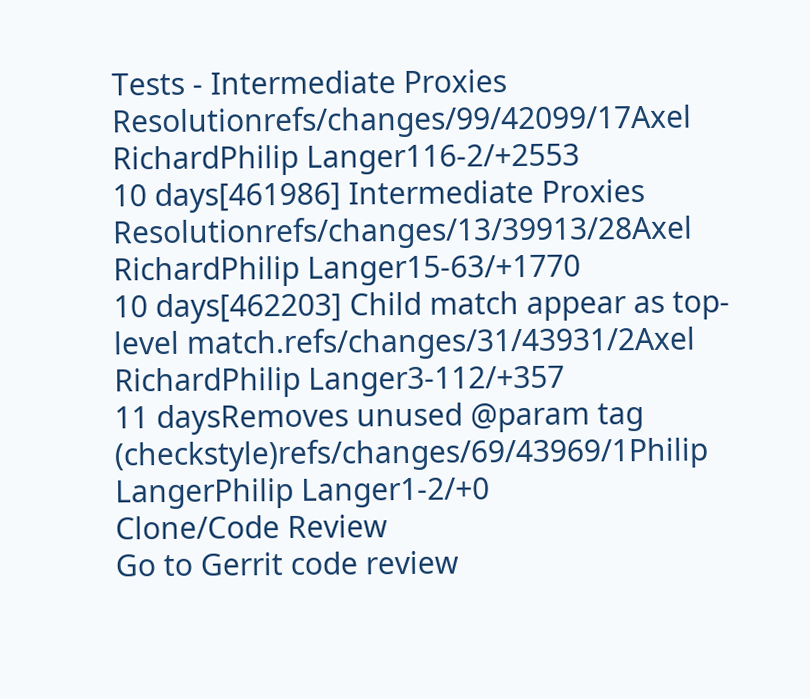Tests - Intermediate Proxies Resolutionrefs/changes/99/42099/17Axel RichardPhilip Langer116-2/+2553
10 days[461986] Intermediate Proxies Resolutionrefs/changes/13/39913/28Axel RichardPhilip Langer15-63/+1770
10 days[462203] Child match appear as top-level match.refs/changes/31/43931/2Axel RichardPhilip Langer3-112/+357
11 daysRemoves unused @param tag (checkstyle)refs/changes/69/43969/1Philip LangerPhilip Langer1-2/+0
Clone/Code Review
Go to Gerrit code review